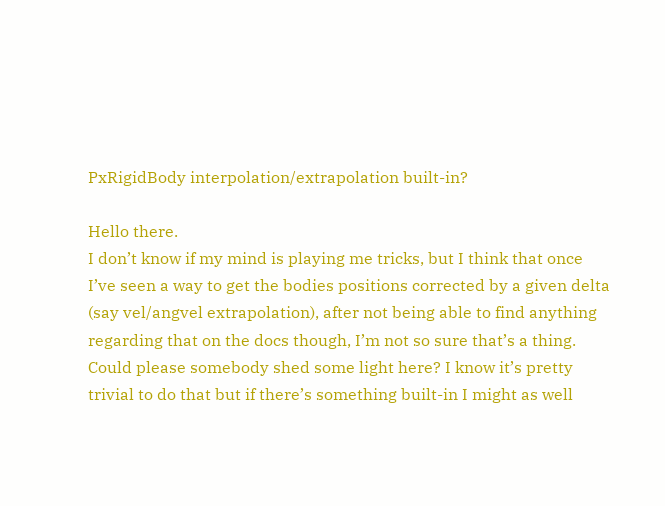PxRigidBody interpolation/extrapolation built-in?

Hello there.
I don’t know if my mind is playing me tricks, but I think that once I’ve seen a way to get the bodies positions corrected by a given delta (say vel/angvel extrapolation), after not being able to find anything regarding that on the docs though, I’m not so sure that’s a thing. Could please somebody shed some light here? I know it’s pretty trivial to do that but if there’s something built-in I might as well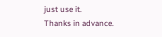just use it.
Thanks in advance.